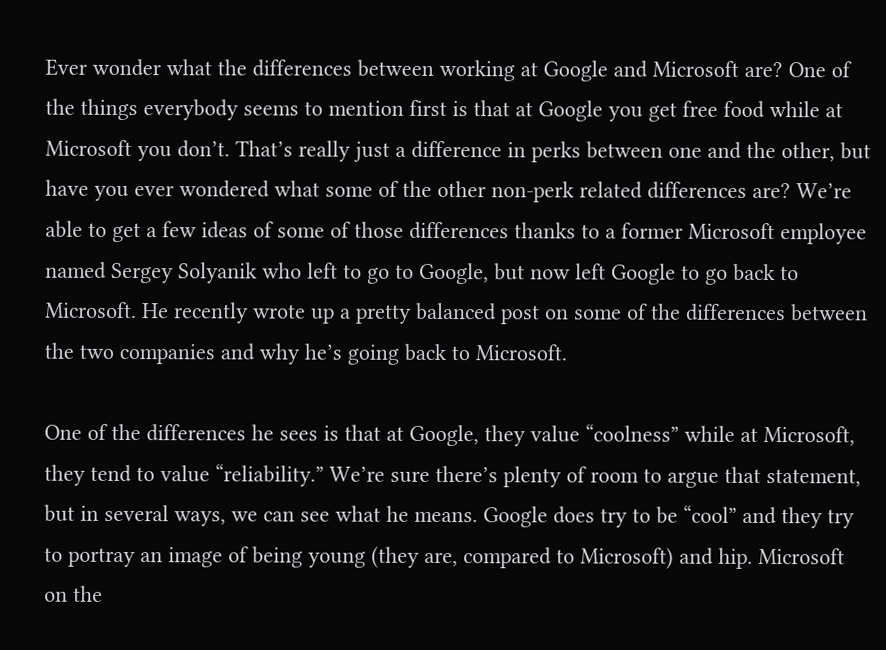Ever wonder what the differences between working at Google and Microsoft are? One of the things everybody seems to mention first is that at Google you get free food while at Microsoft you don’t. That’s really just a difference in perks between one and the other, but have you ever wondered what some of the other non-perk related differences are? We’re able to get a few ideas of some of those differences thanks to a former Microsoft employee named Sergey Solyanik who left to go to Google, but now left Google to go back to Microsoft. He recently wrote up a pretty balanced post on some of the differences between the two companies and why he’s going back to Microsoft.

One of the differences he sees is that at Google, they value “coolness” while at Microsoft, they tend to value “reliability.” We’re sure there’s plenty of room to argue that statement, but in several ways, we can see what he means. Google does try to be “cool” and they try to portray an image of being young (they are, compared to Microsoft) and hip. Microsoft on the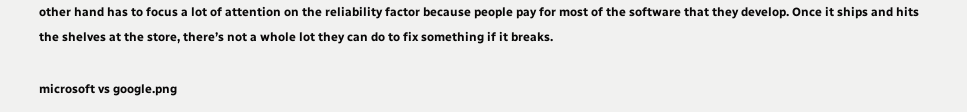other hand has to focus a lot of attention on the reliability factor because people pay for most of the software that they develop. Once it ships and hits the shelves at the store, there’s not a whole lot they can do to fix something if it breaks.

microsoft vs google.png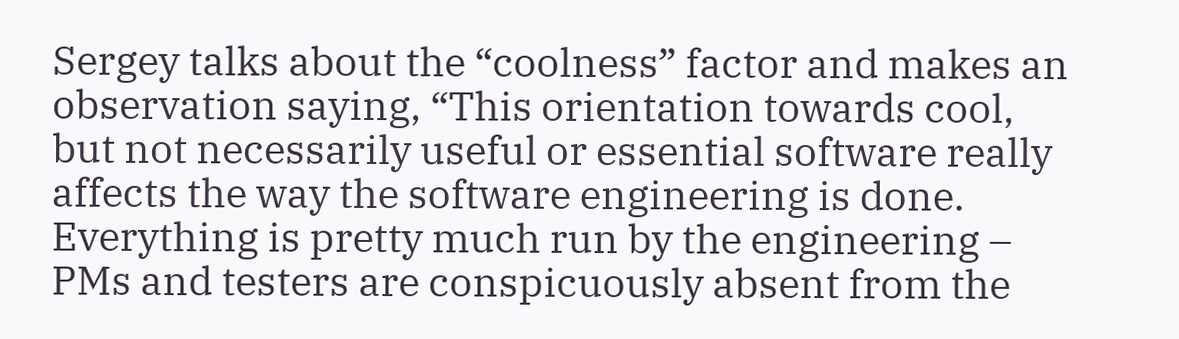Sergey talks about the “coolness” factor and makes an observation saying, “This orientation towards cool, but not necessarily useful or essential software really affects the way the software engineering is done. Everything is pretty much run by the engineering – PMs and testers are conspicuously absent from the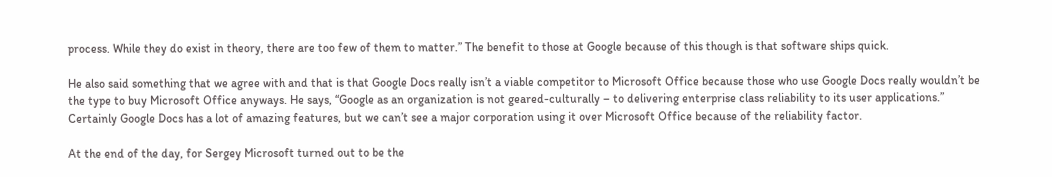process. While they do exist in theory, there are too few of them to matter.” The benefit to those at Google because of this though is that software ships quick.

He also said something that we agree with and that is that Google Docs really isn’t a viable competitor to Microsoft Office because those who use Google Docs really wouldn’t be the type to buy Microsoft Office anyways. He says, “Google as an organization is not geared-culturally – to delivering enterprise class reliability to its user applications.” Certainly Google Docs has a lot of amazing features, but we can’t see a major corporation using it over Microsoft Office because of the reliability factor.

At the end of the day, for Sergey Microsoft turned out to be the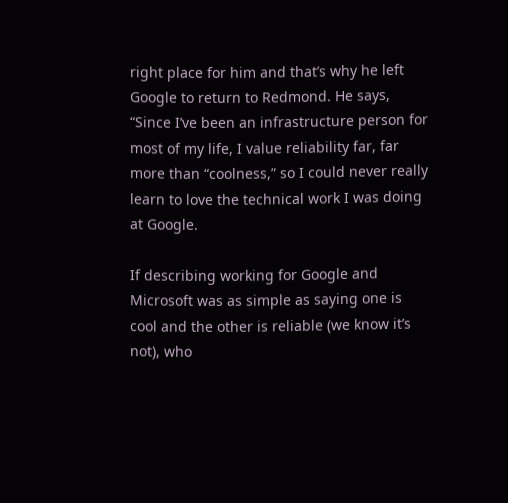right place for him and that’s why he left Google to return to Redmond. He says, “Since I’ve been an infrastructure person for most of my life, I value reliability far, far more than “coolness,” so I could never really learn to love the technical work I was doing at Google.

If describing working for Google and Microsoft was as simple as saying one is cool and the other is reliable (we know it’s not), who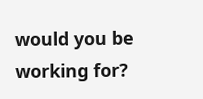would you be working for?